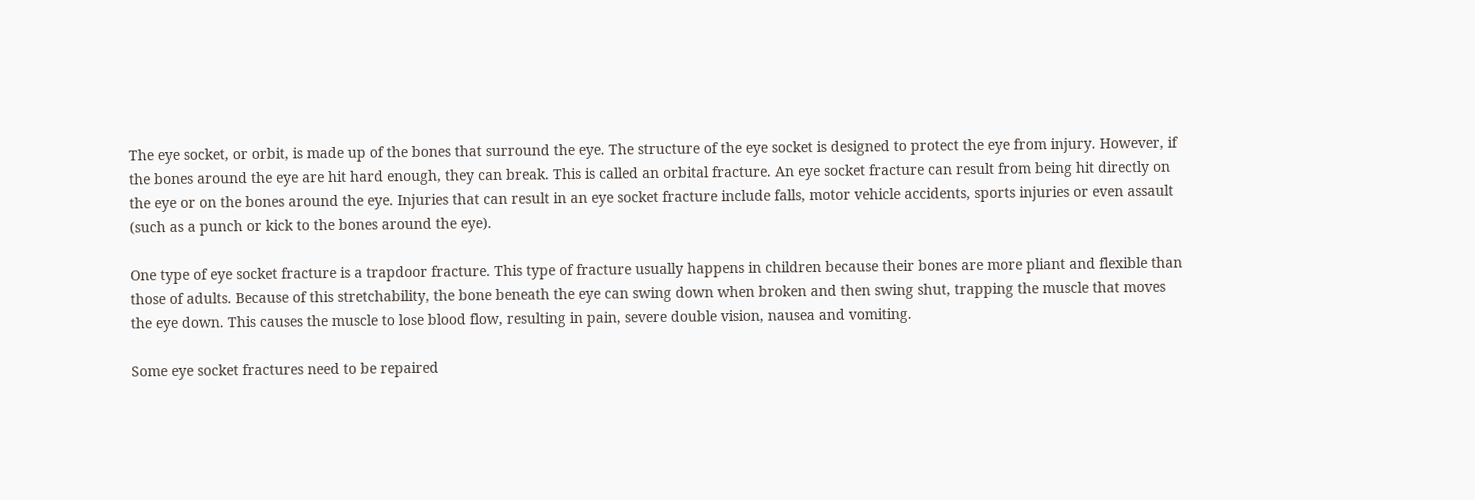The eye socket, or orbit, is made up of the bones that surround the eye. The structure of the eye socket is designed to protect the eye from injury. However, if the bones around the eye are hit hard enough, they can break. This is called an orbital fracture. An eye socket fracture can result from being hit directly on the eye or on the bones around the eye. Injuries that can result in an eye socket fracture include falls, motor vehicle accidents, sports injuries or even assault (such as a punch or kick to the bones around the eye).

One type of eye socket fracture is a trapdoor fracture. This type of fracture usually happens in children because their bones are more pliant and flexible than those of adults. Because of this stretchability, the bone beneath the eye can swing down when broken and then swing shut, trapping the muscle that moves the eye down. This causes the muscle to lose blood flow, resulting in pain, severe double vision, nausea and vomiting.

Some eye socket fractures need to be repaired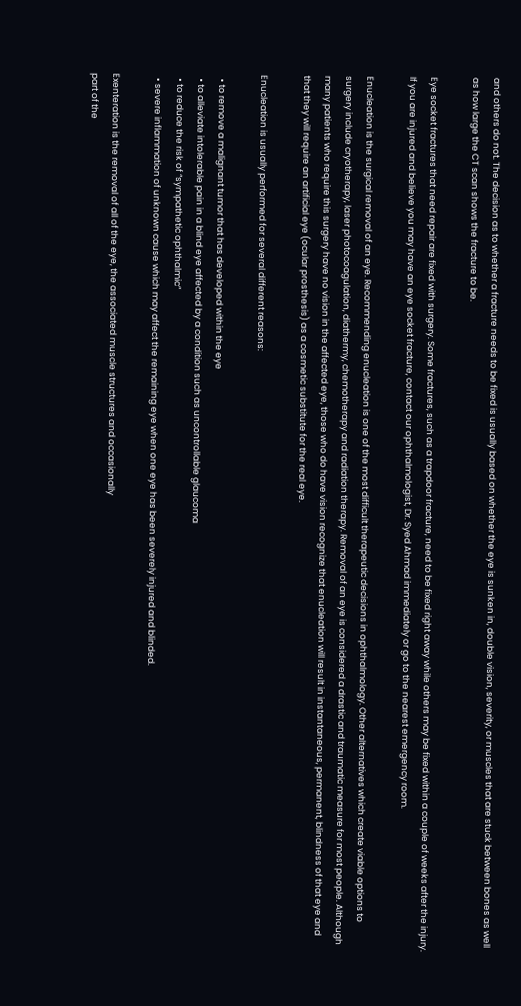and others do not. The decision as to whether a fracture needs to be fixed is usually based on whether the eye is sunken in, double vision, severity, or muscles that are stuck between bones as well as how large the CT scan shows the fracture to be.

Eye socket fractures that need repair are fixed with surgery. Some fractures, such as a trapdoor fracture, need to be fixed right away while others may be fixed within a couple of weeks after the injury. If you are injured and believe you may have an eye socket fracture, contact our ophthalmologist, Dr. Syed Ahmad immediately or go to the nearest emergency room.

Enucleation is the surgical removal of an eye. Recommending enucleation is one of the most difficult therapeutic decisions in ophthalmology. Other alternatives which create viable options to surgery include cryotherapy, laser photocoagulation, diathermy, chemotherapy and radiation therapy. Removal of an eye is considered a drastic and traumatic measure for most people. Although many patients who require this surgery have no vision in the affected eye, those who do have vision recognize that enucleation will result in instantaneous, permanent, blindness of that eye and that they will require an artificial eye (ocular prosthesis) as a cosmetic substitute for the real eye.

Enucleation is usually performed for several different reasons:

  • to remove a malignant tumor that has developed within the eye
  • to alleviate intolerable pain in a blind eye affected by a condition such as uncontrollable glaucoma
  • to reduce the risk of “sympathetic ophthalmic”
  • severe inflammation of unknown cause which may affect the remaining eye when one eye has been severely injured and blinded.

Exenteration is the removal of all of the eye, the associated muscle structures and occasionally
part of the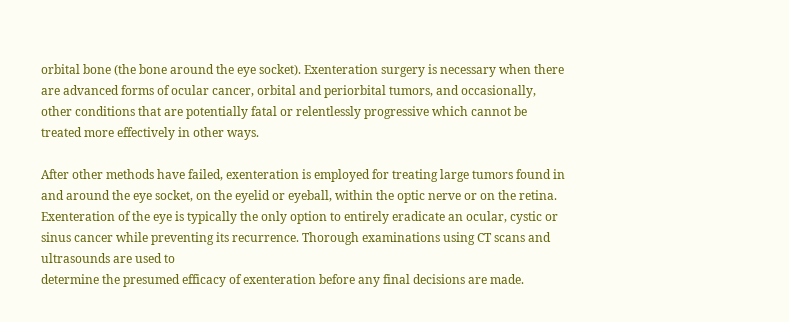orbital bone (the bone around the eye socket). Exenteration surgery is necessary when there are advanced forms of ocular cancer, orbital and periorbital tumors, and occasionally, other conditions that are potentially fatal or relentlessly progressive which cannot be treated more effectively in other ways.

After other methods have failed, exenteration is employed for treating large tumors found in and around the eye socket, on the eyelid or eyeball, within the optic nerve or on the retina. Exenteration of the eye is typically the only option to entirely eradicate an ocular, cystic or sinus cancer while preventing its recurrence. Thorough examinations using CT scans and ultrasounds are used to
determine the presumed efficacy of exenteration before any final decisions are made.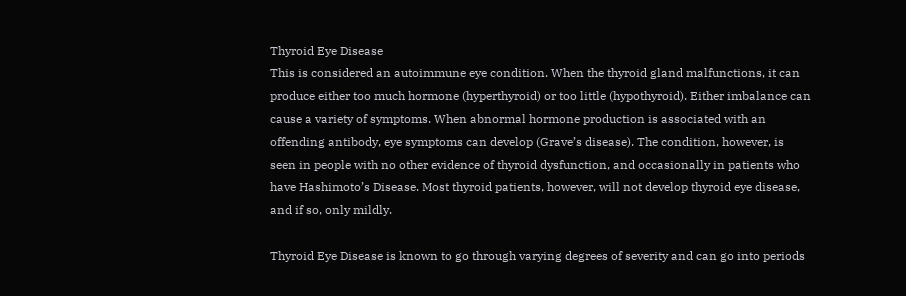Thyroid Eye Disease
This is considered an autoimmune eye condition. When the thyroid gland malfunctions, it can produce either too much hormone (hyperthyroid) or too little (hypothyroid). Either imbalance can cause a variety of symptoms. When abnormal hormone production is associated with an offending antibody, eye symptoms can develop (Grave’s disease). The condition, however, is seen in people with no other evidence of thyroid dysfunction, and occasionally in patients who have Hashimoto’s Disease. Most thyroid patients, however, will not develop thyroid eye disease, and if so, only mildly.

Thyroid Eye Disease is known to go through varying degrees of severity and can go into periods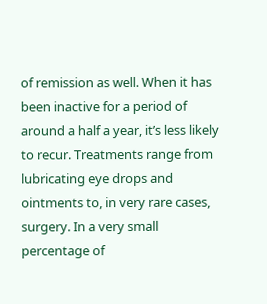of remission as well. When it has been inactive for a period of around a half a year, it’s less likely to recur. Treatments range from lubricating eye drops and ointments to, in very rare cases, surgery. In a very small percentage of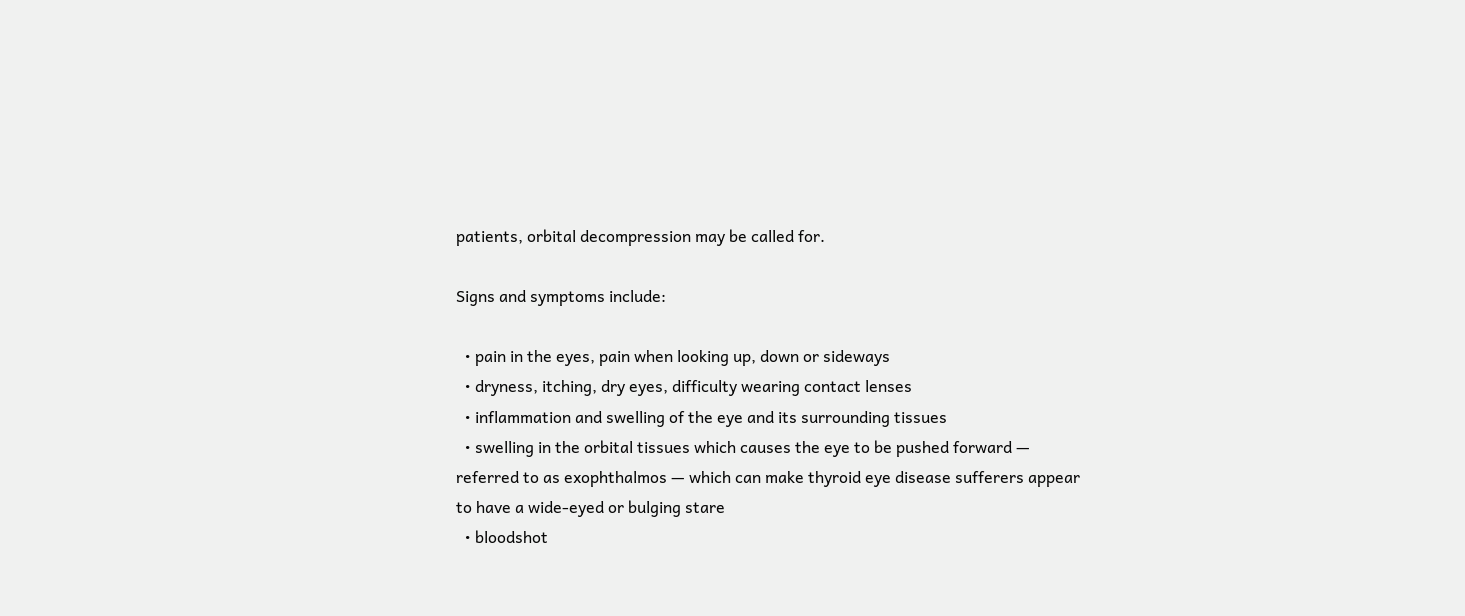patients, orbital decompression may be called for.

Signs and symptoms include:

  • pain in the eyes, pain when looking up, down or sideways
  • dryness, itching, dry eyes, difficulty wearing contact lenses
  • inflammation and swelling of the eye and its surrounding tissues
  • swelling in the orbital tissues which causes the eye to be pushed forward — referred to as exophthalmos — which can make thyroid eye disease sufferers appear to have a wide-eyed or bulging stare
  • bloodshot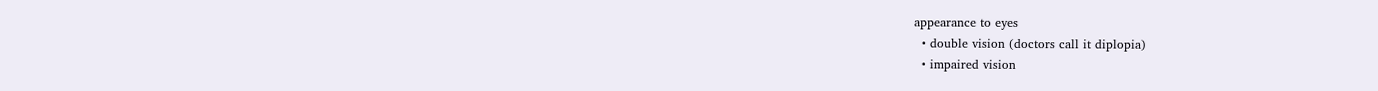appearance to eyes
  • double vision (doctors call it diplopia)
  • impaired vision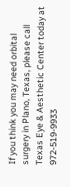If you think you may need orbital surgery in Plano, Texas, please call Texas Eye & Aesthetic Center today at 972-519-9933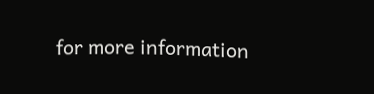for more information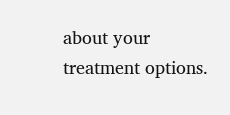about your treatment options.